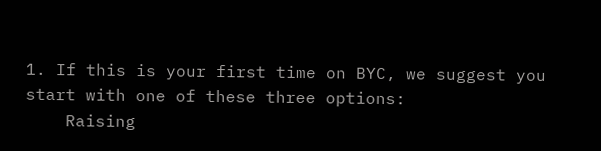1. If this is your first time on BYC, we suggest you start with one of these three options:
    Raising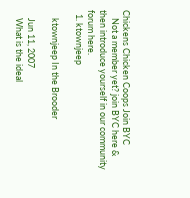Chickens Chicken Coops Join BYC
    Not a member yet? join BYC here & then introduce yourself in our community forum here.
  1. ktownjeep

    ktownjeep In the Brooder

    Jun 11, 2007
    What is the ideal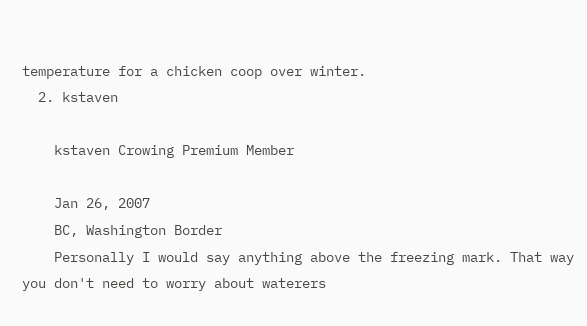temperature for a chicken coop over winter.
  2. kstaven

    kstaven Crowing Premium Member

    Jan 26, 2007
    BC, Washington Border
    Personally I would say anything above the freezing mark. That way you don't need to worry about waterers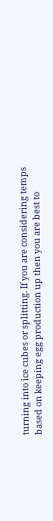turning into ice cubes or splitting. If you are considering temps based on keeping egg production up then you are best to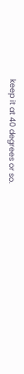keep it at 40 degrees or so.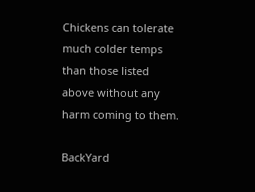Chickens can tolerate much colder temps than those listed above without any harm coming to them.

BackYard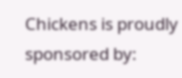Chickens is proudly sponsored by: